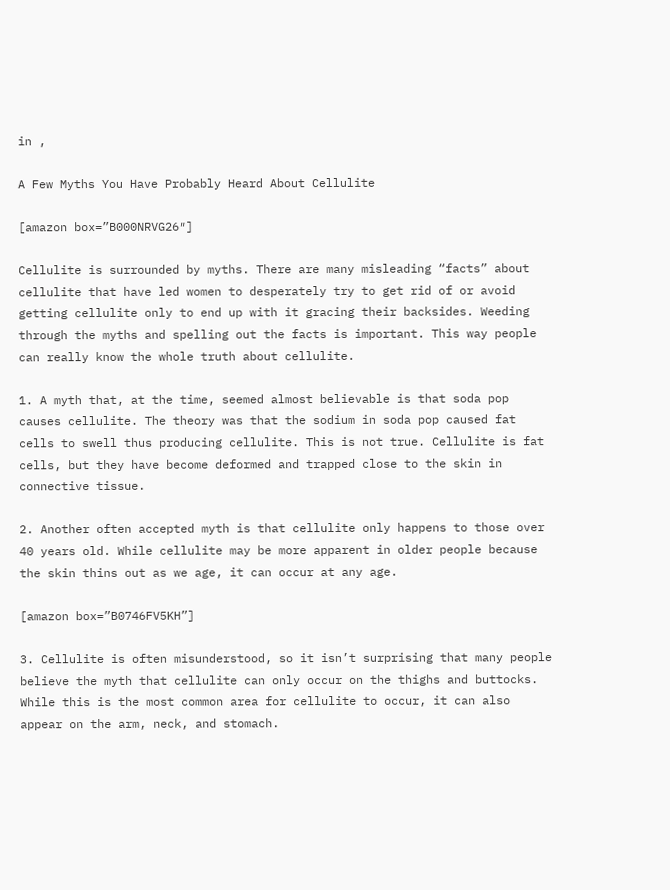in ,

A Few Myths You Have Probably Heard About Cellulite

[amazon box=”B000NRVG26″]

Cellulite is surrounded by myths. There are many misleading “facts” about cellulite that have led women to desperately try to get rid of or avoid getting cellulite only to end up with it gracing their backsides. Weeding through the myths and spelling out the facts is important. This way people can really know the whole truth about cellulite.

1. A myth that, at the time, seemed almost believable is that soda pop causes cellulite. The theory was that the sodium in soda pop caused fat cells to swell thus producing cellulite. This is not true. Cellulite is fat cells, but they have become deformed and trapped close to the skin in connective tissue.

2. Another often accepted myth is that cellulite only happens to those over 40 years old. While cellulite may be more apparent in older people because the skin thins out as we age, it can occur at any age.

[amazon box=”B0746FV5KH”]

3. Cellulite is often misunderstood, so it isn’t surprising that many people believe the myth that cellulite can only occur on the thighs and buttocks. While this is the most common area for cellulite to occur, it can also appear on the arm, neck, and stomach.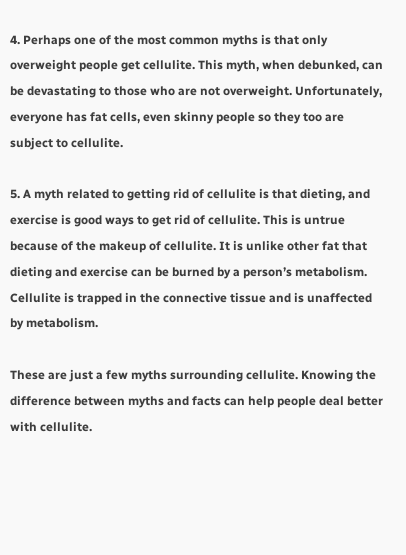4. Perhaps one of the most common myths is that only overweight people get cellulite. This myth, when debunked, can be devastating to those who are not overweight. Unfortunately, everyone has fat cells, even skinny people so they too are subject to cellulite.

5. A myth related to getting rid of cellulite is that dieting, and exercise is good ways to get rid of cellulite. This is untrue because of the makeup of cellulite. It is unlike other fat that dieting and exercise can be burned by a person’s metabolism. Cellulite is trapped in the connective tissue and is unaffected by metabolism.

These are just a few myths surrounding cellulite. Knowing the difference between myths and facts can help people deal better with cellulite.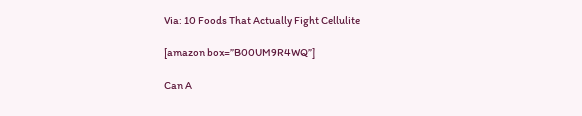Via: 10 Foods That Actually Fight Cellulite

[amazon box=”B00UM9R4WQ”]

Can A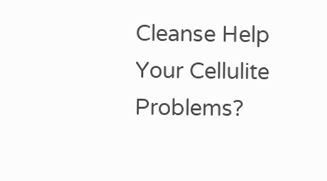Cleanse Help Your Cellulite Problems?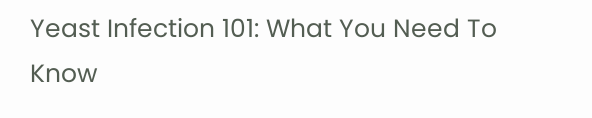Yeast Infection 101: What You Need To Know